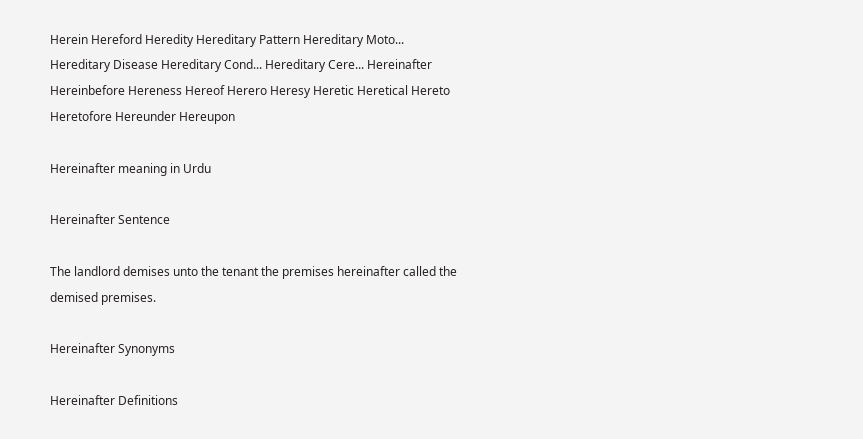Herein Hereford Heredity Hereditary Pattern Hereditary Moto... Hereditary Disease Hereditary Cond... Hereditary Cere... Hereinafter Hereinbefore Hereness Hereof Herero Heresy Heretic Heretical Hereto Heretofore Hereunder Hereupon

Hereinafter meaning in Urdu

Hereinafter Sentence

The landlord demises unto the tenant the premises hereinafter called the demised premises.

Hereinafter Synonyms

Hereinafter Definitions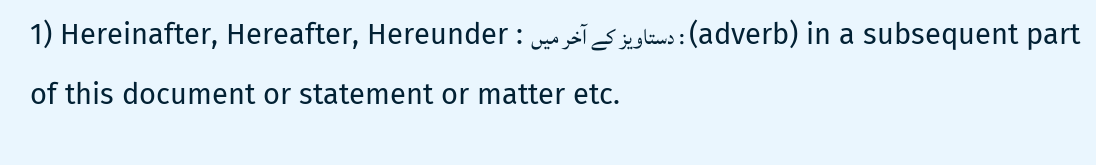1) Hereinafter, Hereafter, Hereunder : دستاویز کے آخر میں : (adverb) in a subsequent part of this document or statement or matter etc.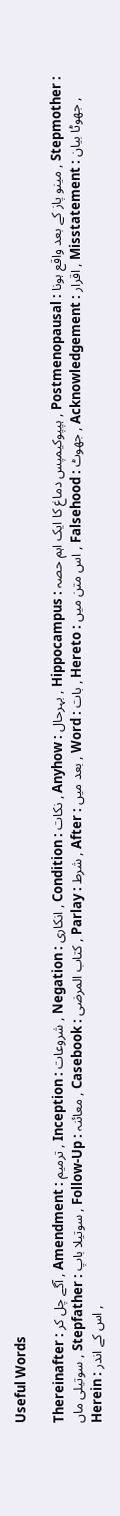Useful Words

Thereinafter : آگے چل کر , Amendment : ترمیم , Inception : شروعات , Negation : انکاری , Condition : نکات , Anyhow : بہرحال , Hippocampus : ہپپوکیمپس دماغ کا ایک اہم حصہ , Postmenopausal : مینو پاز کے بعد واقع ہونا , Stepmother : سوتیلی ماں , Stepfather : سوتیلا باپ , Follow-Up : معائنہ , Casebook : کتاب المرضی , Parlay : شرط , After : بعد میں , Word : بات , Hereto : اس متن میں , Falsehood : جھوٹ , Acknowledgement : اقرار , Misstatement : جھوٹا بیان , Herein : اس کے اندر ,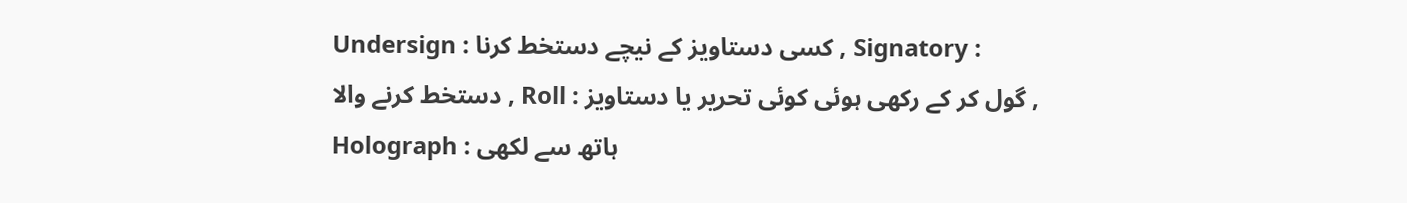Undersign : کسی دستاویز کے نیچے دستخط کرنا , Signatory : دستخط کرنے والا , Roll : گول کر کے رکھی ہوئی کوئی تحریر یا دستاویز , Holograph : ہاتھ سے لکھی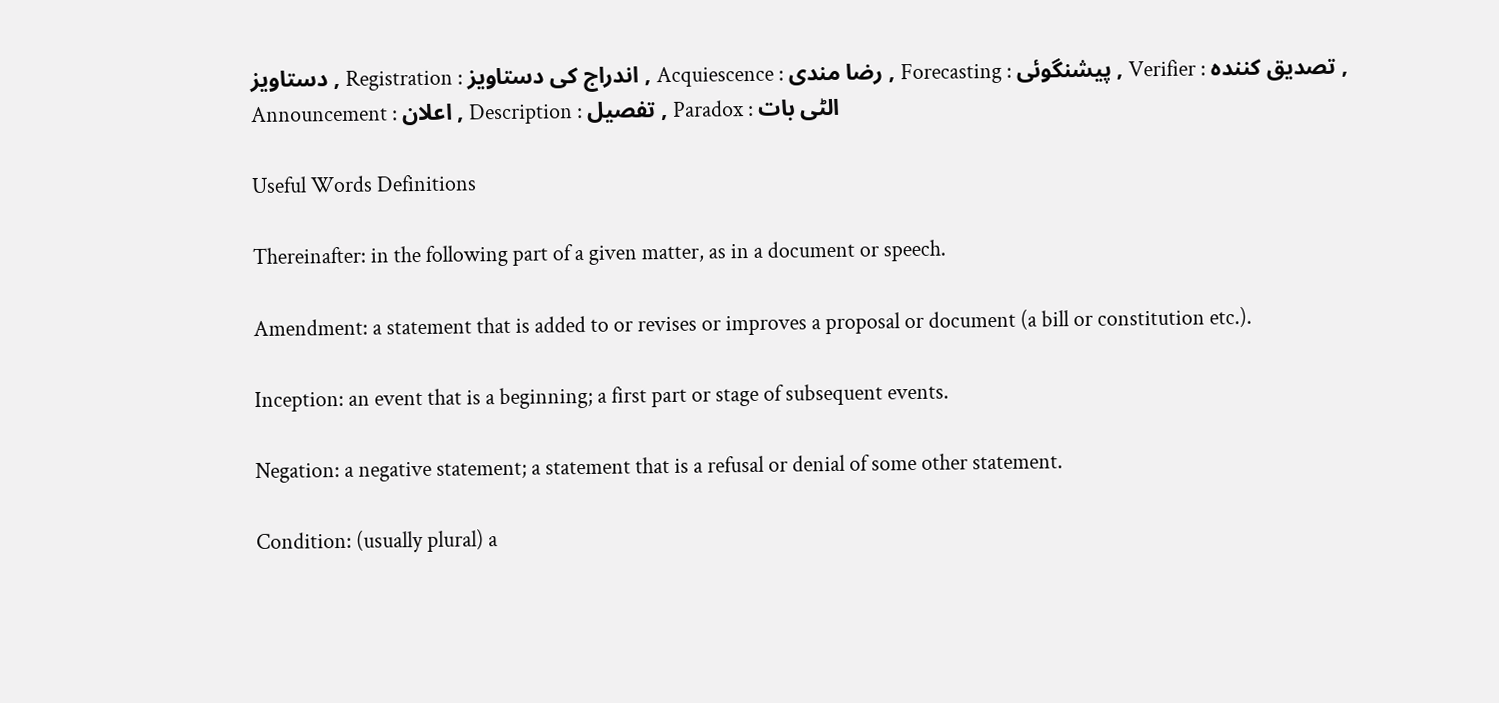دستاویز , Registration : اندراج کی دستاویز , Acquiescence : رضا مندی , Forecasting : پیشنگوئی , Verifier : تصدیق کنندہ , Announcement : اعلان , Description : تفصیل , Paradox : الٹی بات

Useful Words Definitions

Thereinafter: in the following part of a given matter, as in a document or speech.

Amendment: a statement that is added to or revises or improves a proposal or document (a bill or constitution etc.).

Inception: an event that is a beginning; a first part or stage of subsequent events.

Negation: a negative statement; a statement that is a refusal or denial of some other statement.

Condition: (usually plural) a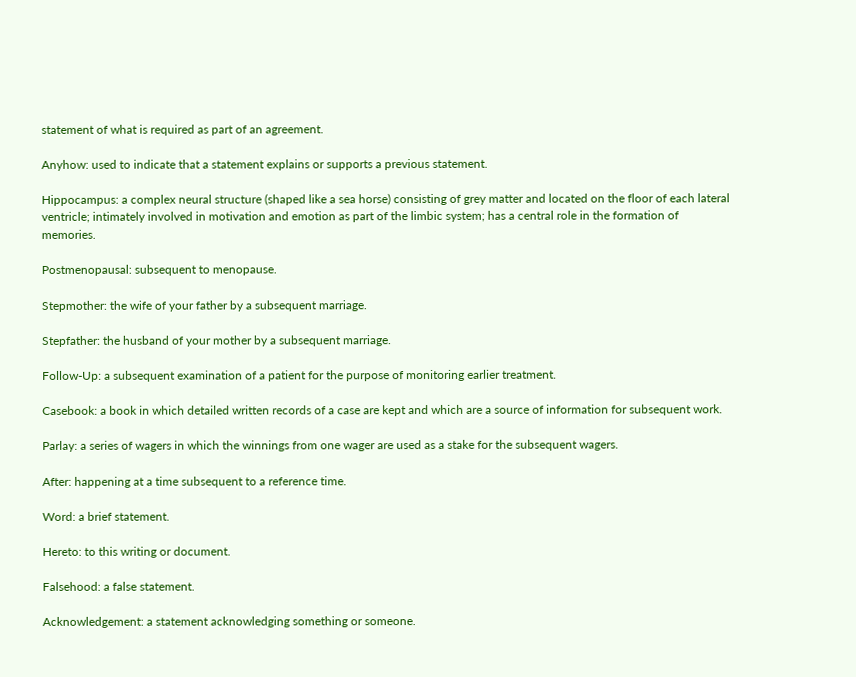statement of what is required as part of an agreement.

Anyhow: used to indicate that a statement explains or supports a previous statement.

Hippocampus: a complex neural structure (shaped like a sea horse) consisting of grey matter and located on the floor of each lateral ventricle; intimately involved in motivation and emotion as part of the limbic system; has a central role in the formation of memories.

Postmenopausal: subsequent to menopause.

Stepmother: the wife of your father by a subsequent marriage.

Stepfather: the husband of your mother by a subsequent marriage.

Follow-Up: a subsequent examination of a patient for the purpose of monitoring earlier treatment.

Casebook: a book in which detailed written records of a case are kept and which are a source of information for subsequent work.

Parlay: a series of wagers in which the winnings from one wager are used as a stake for the subsequent wagers.

After: happening at a time subsequent to a reference time.

Word: a brief statement.

Hereto: to this writing or document.

Falsehood: a false statement.

Acknowledgement: a statement acknowledging something or someone.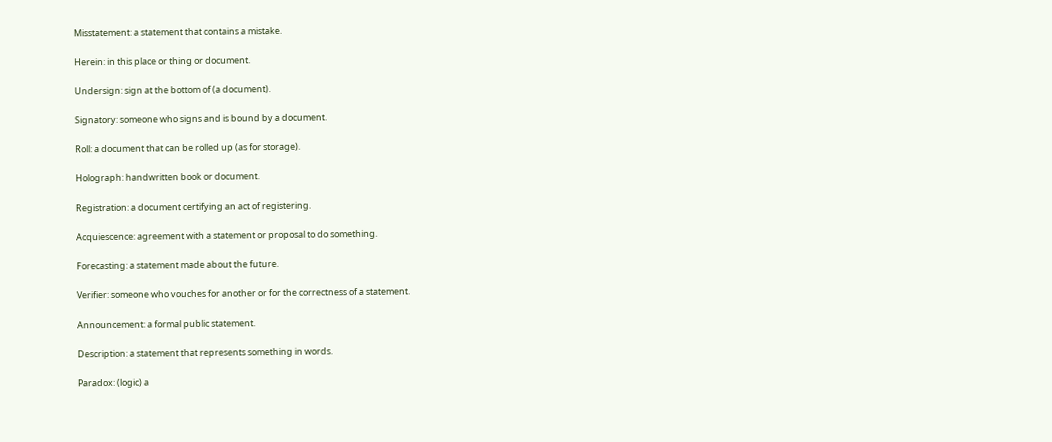Misstatement: a statement that contains a mistake.

Herein: in this place or thing or document.

Undersign: sign at the bottom of (a document).

Signatory: someone who signs and is bound by a document.

Roll: a document that can be rolled up (as for storage).

Holograph: handwritten book or document.

Registration: a document certifying an act of registering.

Acquiescence: agreement with a statement or proposal to do something.

Forecasting: a statement made about the future.

Verifier: someone who vouches for another or for the correctness of a statement.

Announcement: a formal public statement.

Description: a statement that represents something in words.

Paradox: (logic) a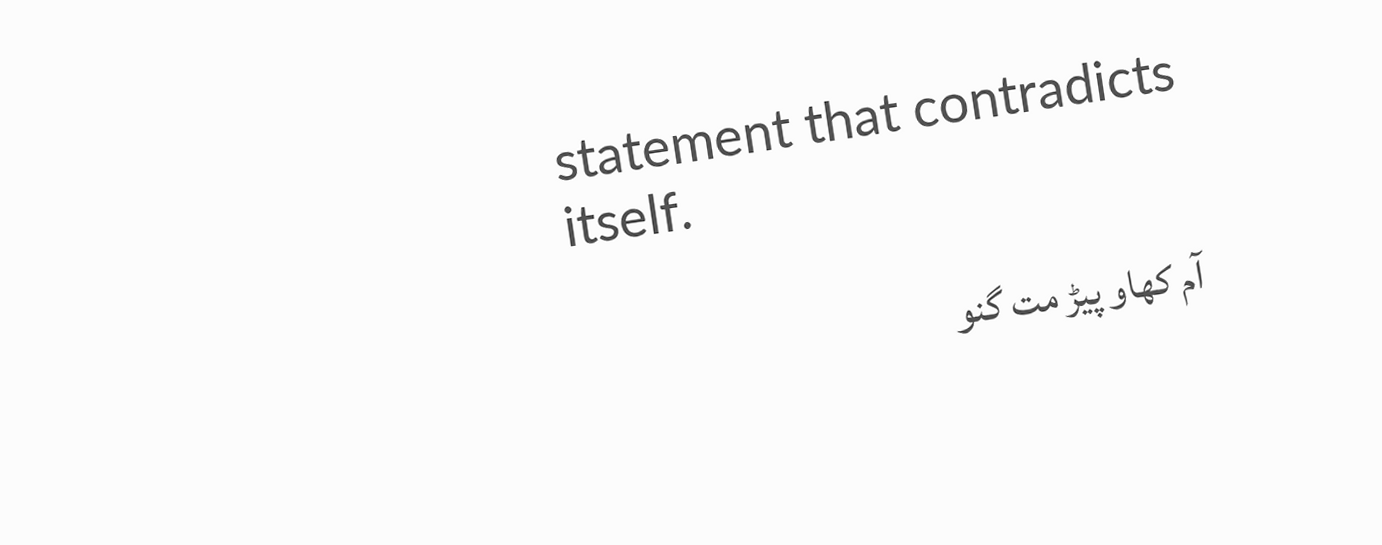statement that contradicts itself.

آم کھاو پیڑ مت گنو